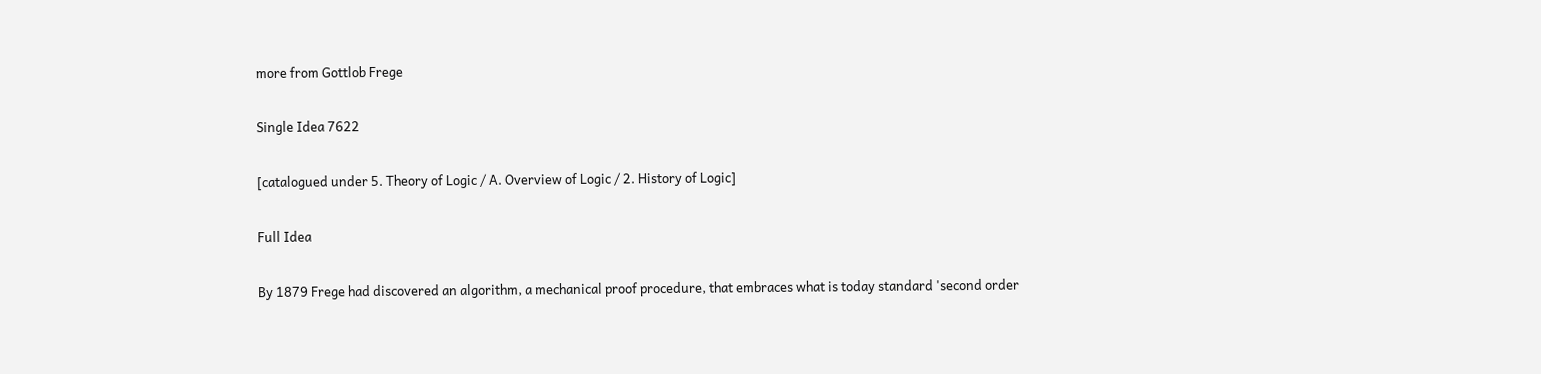more from Gottlob Frege

Single Idea 7622

[catalogued under 5. Theory of Logic / A. Overview of Logic / 2. History of Logic]

Full Idea

By 1879 Frege had discovered an algorithm, a mechanical proof procedure, that embraces what is today standard 'second order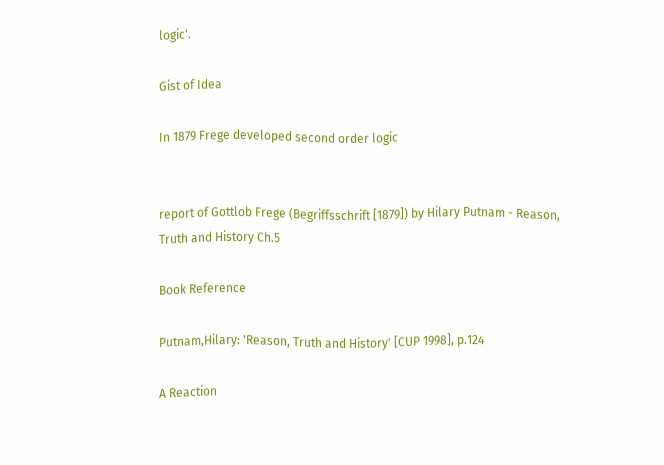logic'.

Gist of Idea

In 1879 Frege developed second order logic


report of Gottlob Frege (Begriffsschrift [1879]) by Hilary Putnam - Reason, Truth and History Ch.5

Book Reference

Putnam,Hilary: 'Reason, Truth and History' [CUP 1998], p.124

A Reaction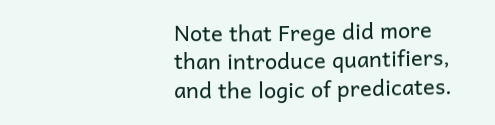Note that Frege did more than introduce quantifiers, and the logic of predicates.